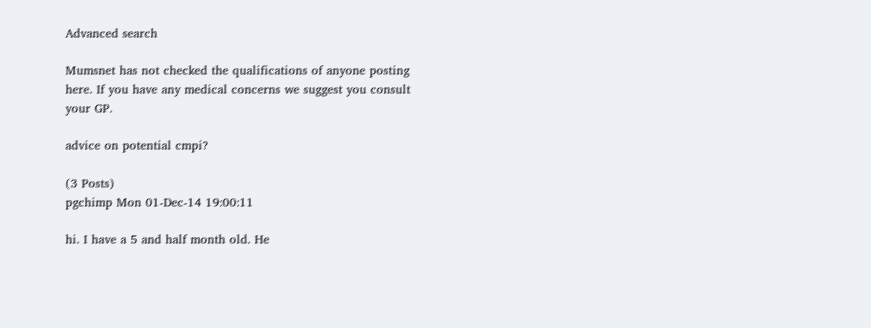Advanced search

Mumsnet has not checked the qualifications of anyone posting here. If you have any medical concerns we suggest you consult your GP.

advice on potential cmpi?

(3 Posts)
pgchimp Mon 01-Dec-14 19:00:11

hi. I have a 5 and half month old. He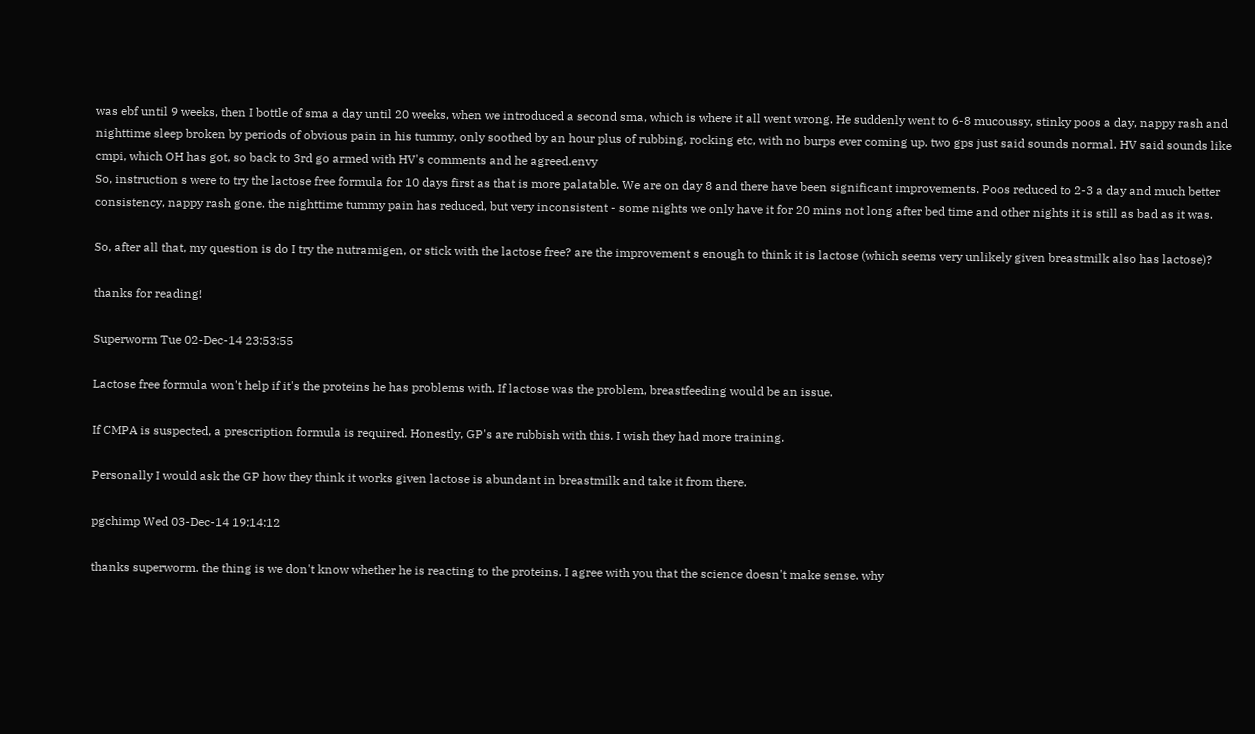was ebf until 9 weeks, then I bottle of sma a day until 20 weeks, when we introduced a second sma, which is where it all went wrong. He suddenly went to 6-8 mucoussy, stinky poos a day, nappy rash and nighttime sleep broken by periods of obvious pain in his tummy, only soothed by an hour plus of rubbing, rocking etc, with no burps ever coming up. two gps just said sounds normal. HV said sounds like cmpi, which OH has got, so back to 3rd go armed with HV's comments and he agreed.envy
So, instruction s were to try the lactose free formula for 10 days first as that is more palatable. We are on day 8 and there have been significant improvements. Poos reduced to 2-3 a day and much better consistency, nappy rash gone. the nighttime tummy pain has reduced, but very inconsistent - some nights we only have it for 20 mins not long after bed time and other nights it is still as bad as it was.

So, after all that, my question is do I try the nutramigen, or stick with the lactose free? are the improvement s enough to think it is lactose (which seems very unlikely given breastmilk also has lactose)?

thanks for reading!

Superworm Tue 02-Dec-14 23:53:55

Lactose free formula won't help if it's the proteins he has problems with. If lactose was the problem, breastfeeding would be an issue.

If CMPA is suspected, a prescription formula is required. Honestly, GP's are rubbish with this. I wish they had more training.

Personally I would ask the GP how they think it works given lactose is abundant in breastmilk and take it from there.

pgchimp Wed 03-Dec-14 19:14:12

thanks superworm. the thing is we don't know whether he is reacting to the proteins. I agree with you that the science doesn't make sense. why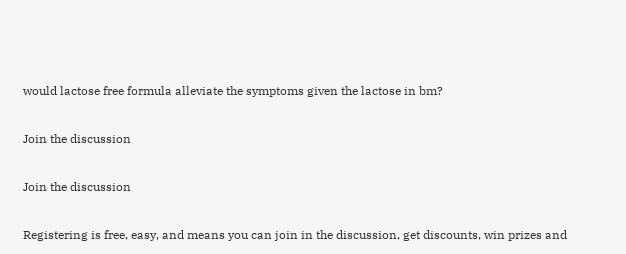would lactose free formula alleviate the symptoms given the lactose in bm?

Join the discussion

Join the discussion

Registering is free, easy, and means you can join in the discussion, get discounts, win prizes and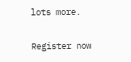lots more.

Register now